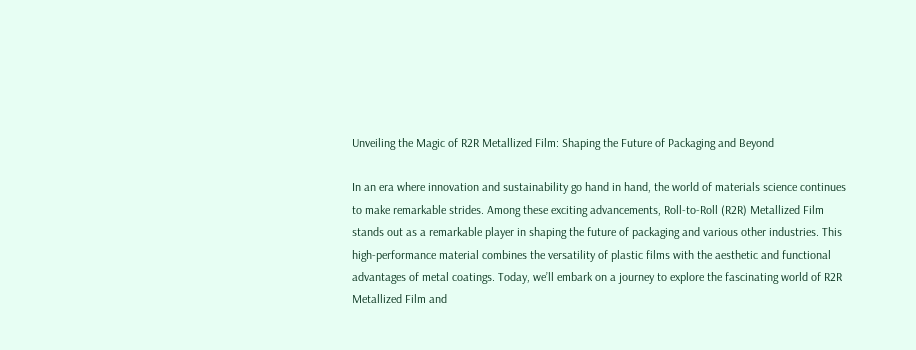Unveiling the Magic of R2R Metallized Film: Shaping the Future of Packaging and Beyond

In an era where innovation and sustainability go hand in hand, the world of materials science continues to make remarkable strides. Among these exciting advancements, Roll-to-Roll (R2R) Metallized Film stands out as a remarkable player in shaping the future of packaging and various other industries. This high-performance material combines the versatility of plastic films with the aesthetic and functional advantages of metal coatings. Today, we’ll embark on a journey to explore the fascinating world of R2R Metallized Film and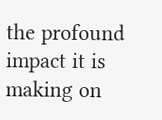the profound impact it is making on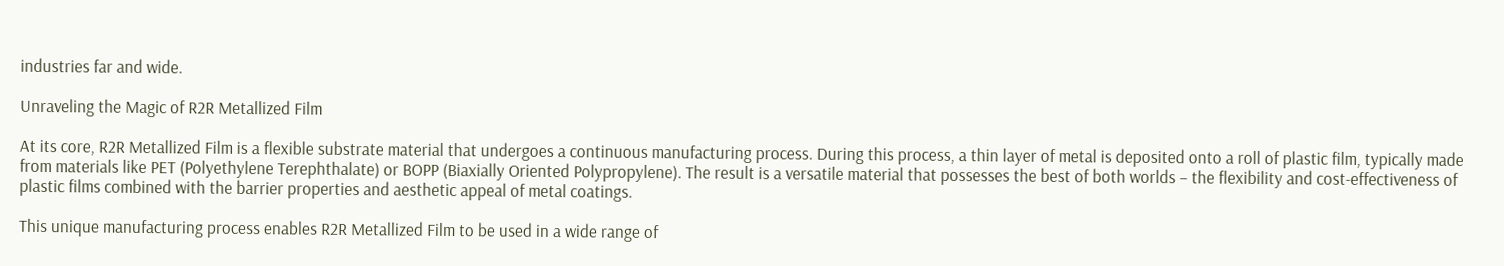industries far and wide.

Unraveling the Magic of R2R Metallized Film

At its core, R2R Metallized Film is a flexible substrate material that undergoes a continuous manufacturing process. During this process, a thin layer of metal is deposited onto a roll of plastic film, typically made from materials like PET (Polyethylene Terephthalate) or BOPP (Biaxially Oriented Polypropylene). The result is a versatile material that possesses the best of both worlds – the flexibility and cost-effectiveness of plastic films combined with the barrier properties and aesthetic appeal of metal coatings.

This unique manufacturing process enables R2R Metallized Film to be used in a wide range of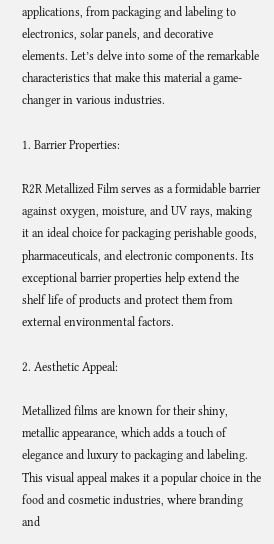applications, from packaging and labeling to electronics, solar panels, and decorative elements. Let’s delve into some of the remarkable characteristics that make this material a game-changer in various industries.

1. Barrier Properties:

R2R Metallized Film serves as a formidable barrier against oxygen, moisture, and UV rays, making it an ideal choice for packaging perishable goods, pharmaceuticals, and electronic components. Its exceptional barrier properties help extend the shelf life of products and protect them from external environmental factors.

2. Aesthetic Appeal:

Metallized films are known for their shiny, metallic appearance, which adds a touch of elegance and luxury to packaging and labeling. This visual appeal makes it a popular choice in the food and cosmetic industries, where branding and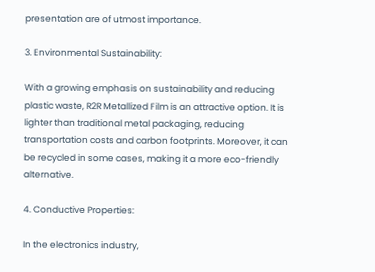presentation are of utmost importance.

3. Environmental Sustainability:

With a growing emphasis on sustainability and reducing plastic waste, R2R Metallized Film is an attractive option. It is lighter than traditional metal packaging, reducing transportation costs and carbon footprints. Moreover, it can be recycled in some cases, making it a more eco-friendly alternative.

4. Conductive Properties:

In the electronics industry,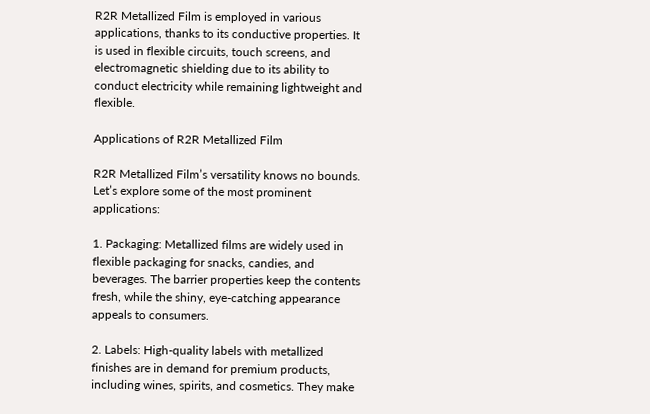R2R Metallized Film is employed in various applications, thanks to its conductive properties. It is used in flexible circuits, touch screens, and electromagnetic shielding due to its ability to conduct electricity while remaining lightweight and flexible.

Applications of R2R Metallized Film

R2R Metallized Film’s versatility knows no bounds. Let’s explore some of the most prominent applications:

1. Packaging: Metallized films are widely used in flexible packaging for snacks, candies, and beverages. The barrier properties keep the contents fresh, while the shiny, eye-catching appearance appeals to consumers.

2. Labels: High-quality labels with metallized finishes are in demand for premium products, including wines, spirits, and cosmetics. They make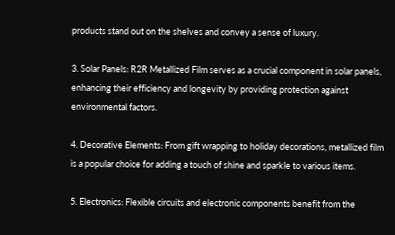products stand out on the shelves and convey a sense of luxury.

3. Solar Panels: R2R Metallized Film serves as a crucial component in solar panels, enhancing their efficiency and longevity by providing protection against environmental factors.

4. Decorative Elements: From gift wrapping to holiday decorations, metallized film is a popular choice for adding a touch of shine and sparkle to various items.

5. Electronics: Flexible circuits and electronic components benefit from the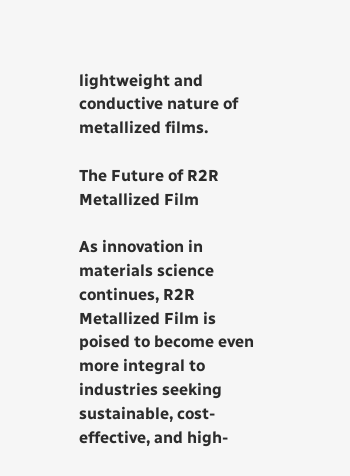lightweight and conductive nature of metallized films.

The Future of R2R Metallized Film

As innovation in materials science continues, R2R Metallized Film is poised to become even more integral to industries seeking sustainable, cost-effective, and high-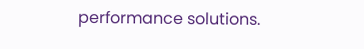performance solutions.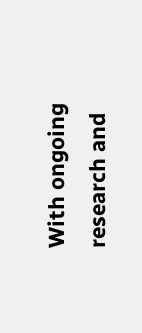With ongoing research and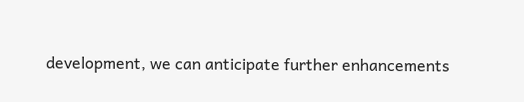development, we can anticipate further enhancements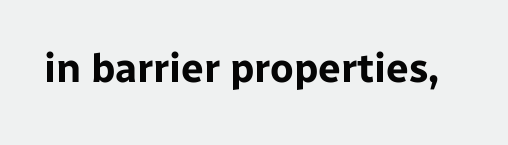in barrier properties,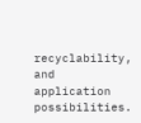recyclability, and application possibilities.